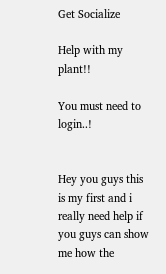Get Socialize

Help with my plant!!

You must need to login..!


Hey you guys this is my first and i really need help if you guys can show me how the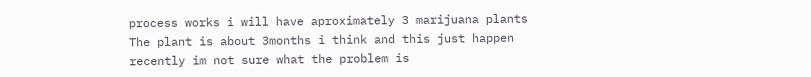process works i will have aproximately 3 marijuana plants The plant is about 3months i think and this just happen recently im not sure what the problem is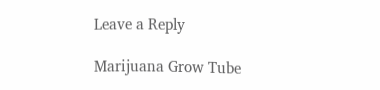Leave a Reply

Marijuana Grow Tube